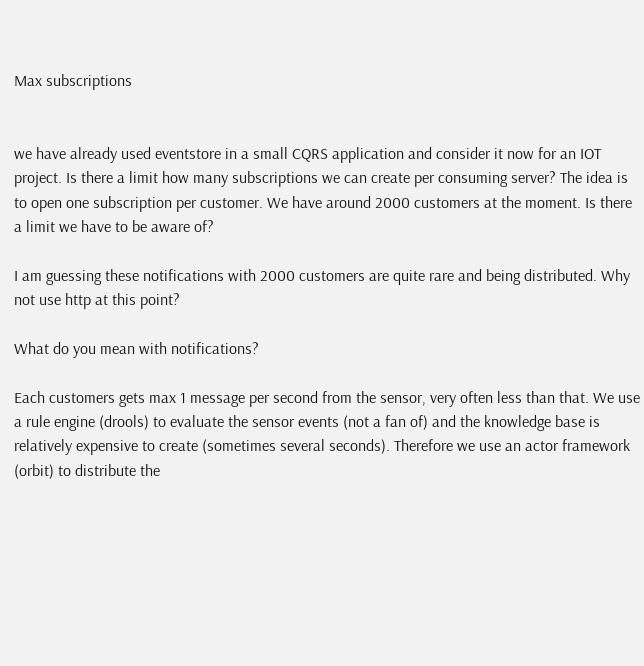Max subscriptions


we have already used eventstore in a small CQRS application and consider it now for an IOT project. Is there a limit how many subscriptions we can create per consuming server? The idea is to open one subscription per customer. We have around 2000 customers at the moment. Is there a limit we have to be aware of?

I am guessing these notifications with 2000 customers are quite rare and being distributed. Why not use http at this point?

What do you mean with notifications?

Each customers gets max 1 message per second from the sensor, very often less than that. We use a rule engine (drools) to evaluate the sensor events (not a fan of) and the knowledge base is relatively expensive to create (sometimes several seconds). Therefore we use an actor framework (orbit) to distribute the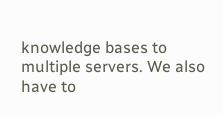knowledge bases to multiple servers. We also have to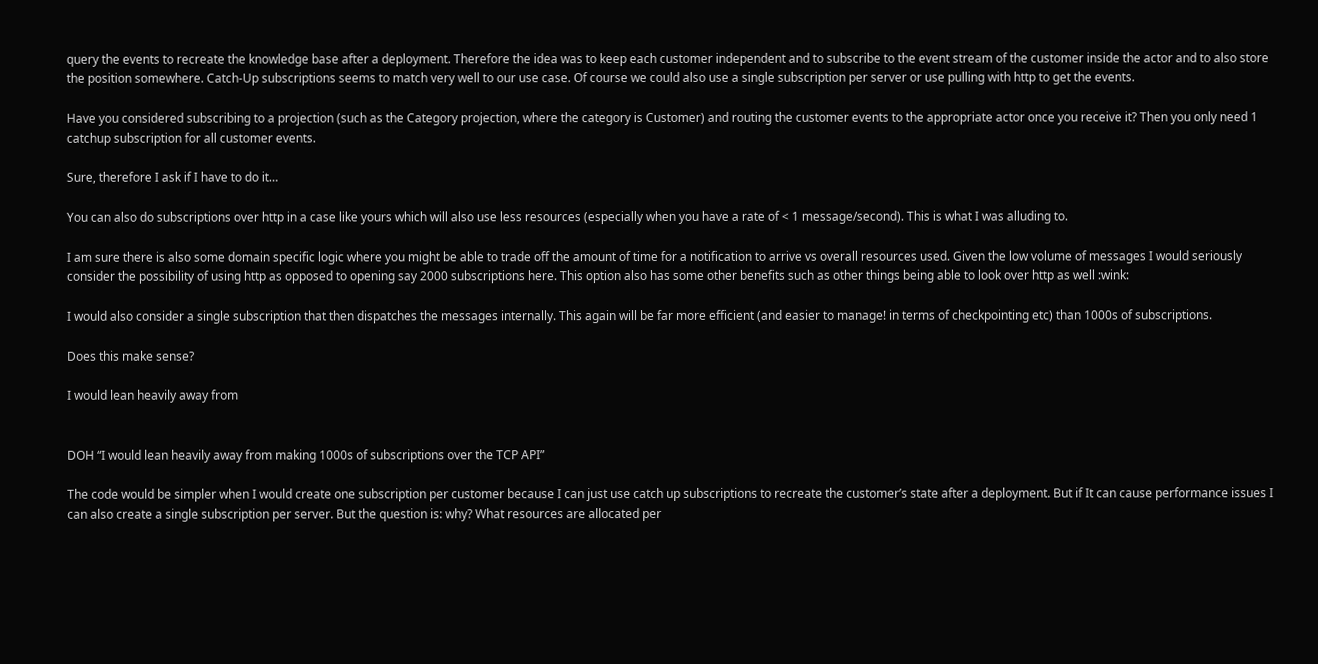query the events to recreate the knowledge base after a deployment. Therefore the idea was to keep each customer independent and to subscribe to the event stream of the customer inside the actor and to also store the position somewhere. Catch-Up subscriptions seems to match very well to our use case. Of course we could also use a single subscription per server or use pulling with http to get the events.

Have you considered subscribing to a projection (such as the Category projection, where the category is Customer) and routing the customer events to the appropriate actor once you receive it? Then you only need 1 catchup subscription for all customer events.

Sure, therefore I ask if I have to do it…

You can also do subscriptions over http in a case like yours which will also use less resources (especially when you have a rate of < 1 message/second). This is what I was alluding to.

I am sure there is also some domain specific logic where you might be able to trade off the amount of time for a notification to arrive vs overall resources used. Given the low volume of messages I would seriously consider the possibility of using http as opposed to opening say 2000 subscriptions here. This option also has some other benefits such as other things being able to look over http as well :wink:

I would also consider a single subscription that then dispatches the messages internally. This again will be far more efficient (and easier to manage! in terms of checkpointing etc) than 1000s of subscriptions.

Does this make sense?

I would lean heavily away from


DOH “I would lean heavily away from making 1000s of subscriptions over the TCP API”

The code would be simpler when I would create one subscription per customer because I can just use catch up subscriptions to recreate the customer’s state after a deployment. But if It can cause performance issues I can also create a single subscription per server. But the question is: why? What resources are allocated per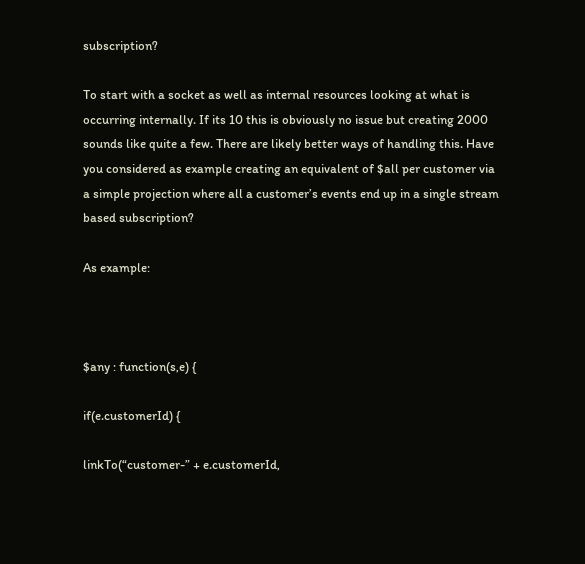subscription?

To start with a socket as well as internal resources looking at what is occurring internally. If its 10 this is obviously no issue but creating 2000 sounds like quite a few. There are likely better ways of handling this. Have you considered as example creating an equivalent of $all per customer via a simple projection where all a customer’s events end up in a single stream based subscription?

As example:



$any : function(s,e) {

if(e.customerId) {

linkTo(“customer-” + e.customerId,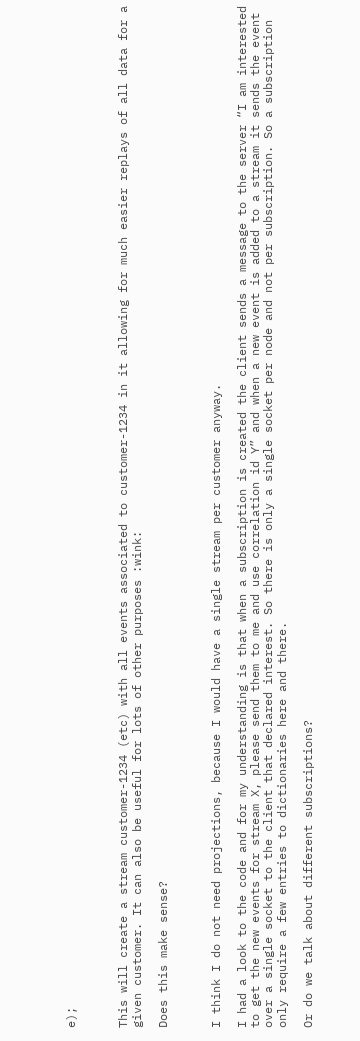e);



This will create a stream customer-1234 (etc) with all events associated to customer-1234 in it allowing for much easier replays of all data for a given customer. It can also be useful for lots of other purposes :wink:

Does this make sense?



I think I do not need projections, because I would have a single stream per customer anyway.

I had a look to the code and for my understanding is that when a subscription is created the client sends a message to the server “I am interested to get the new events for stream X, please send them to me and use correlation id Y” and when a new event is added to a stream it sends the event over a single socket to the client that declared interest. So there is only a single socket per node and not per subscription. So a subscription only require a few entries to dictionaries here and there.

Or do we talk about different subscriptions?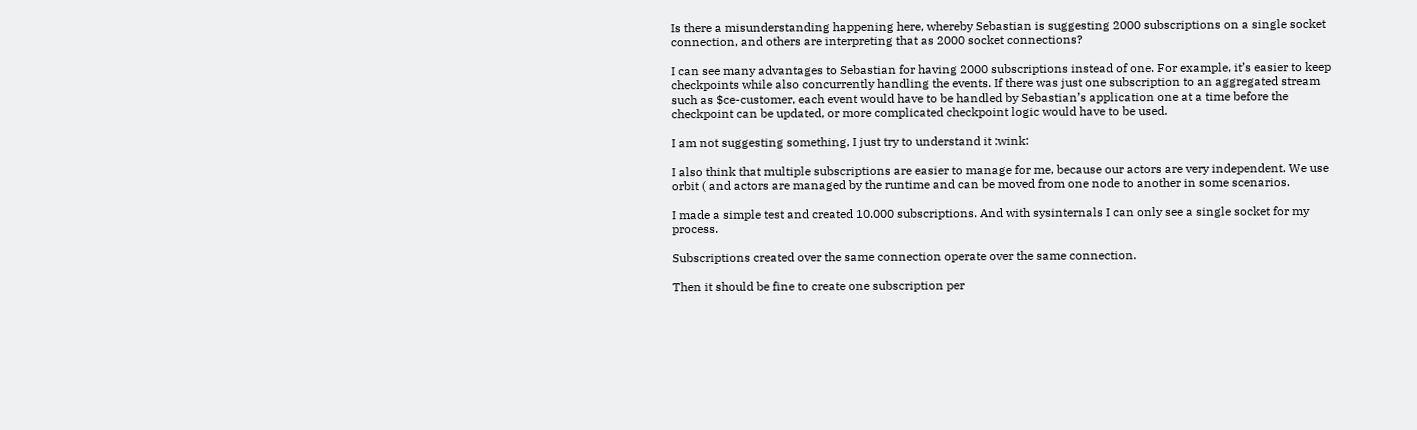Is there a misunderstanding happening here, whereby Sebastian is suggesting 2000 subscriptions on a single socket connection, and others are interpreting that as 2000 socket connections?

I can see many advantages to Sebastian for having 2000 subscriptions instead of one. For example, it’s easier to keep checkpoints while also concurrently handling the events. If there was just one subscription to an aggregated stream such as $ce-customer, each event would have to be handled by Sebastian’s application one at a time before the checkpoint can be updated, or more complicated checkpoint logic would have to be used.

I am not suggesting something, I just try to understand it :wink:

I also think that multiple subscriptions are easier to manage for me, because our actors are very independent. We use orbit ( and actors are managed by the runtime and can be moved from one node to another in some scenarios.

I made a simple test and created 10.000 subscriptions. And with sysinternals I can only see a single socket for my process.

Subscriptions created over the same connection operate over the same connection.

Then it should be fine to create one subscription per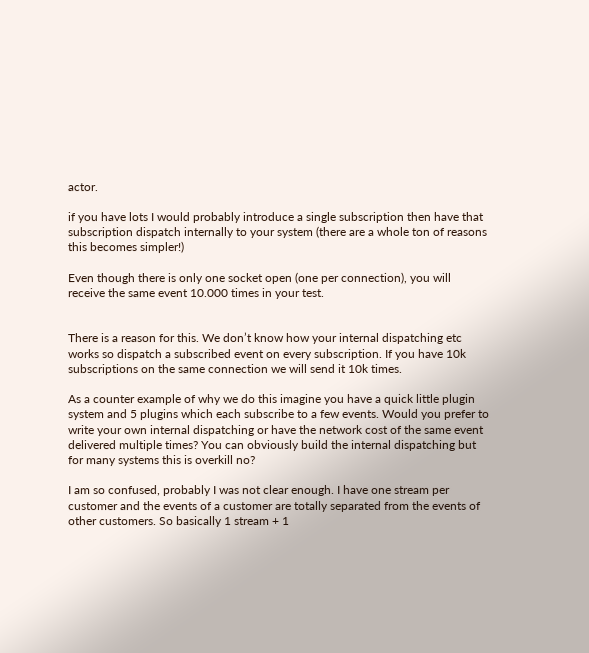actor.

if you have lots I would probably introduce a single subscription then have that subscription dispatch internally to your system (there are a whole ton of reasons this becomes simpler!)

Even though there is only one socket open (one per connection), you will receive the same event 10.000 times in your test.


There is a reason for this. We don’t know how your internal dispatching etc works so dispatch a subscribed event on every subscription. If you have 10k subscriptions on the same connection we will send it 10k times.

As a counter example of why we do this imagine you have a quick little plugin system and 5 plugins which each subscribe to a few events. Would you prefer to write your own internal dispatching or have the network cost of the same event delivered multiple times? You can obviously build the internal dispatching but for many systems this is overkill no?

I am so confused, probably I was not clear enough. I have one stream per customer and the events of a customer are totally separated from the events of other customers. So basically 1 stream + 1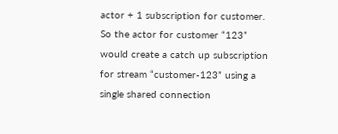actor + 1 subscription for customer. So the actor for customer “123” would create a catch up subscription for stream “customer-123” using a single shared connection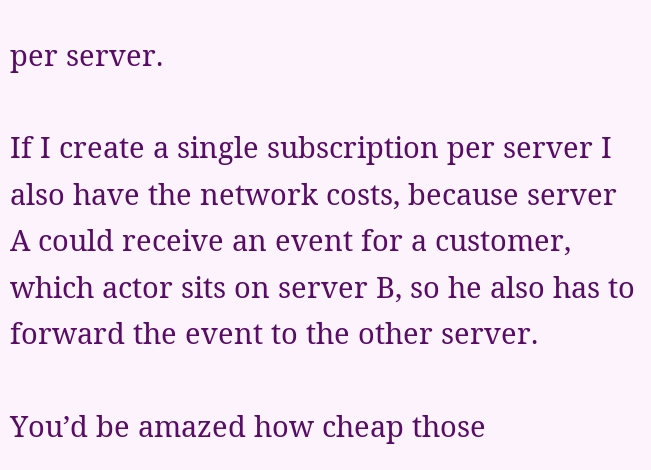per server.

If I create a single subscription per server I also have the network costs, because server A could receive an event for a customer, which actor sits on server B, so he also has to forward the event to the other server.

You’d be amazed how cheap those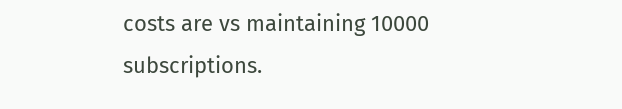costs are vs maintaining 10000 subscriptions.